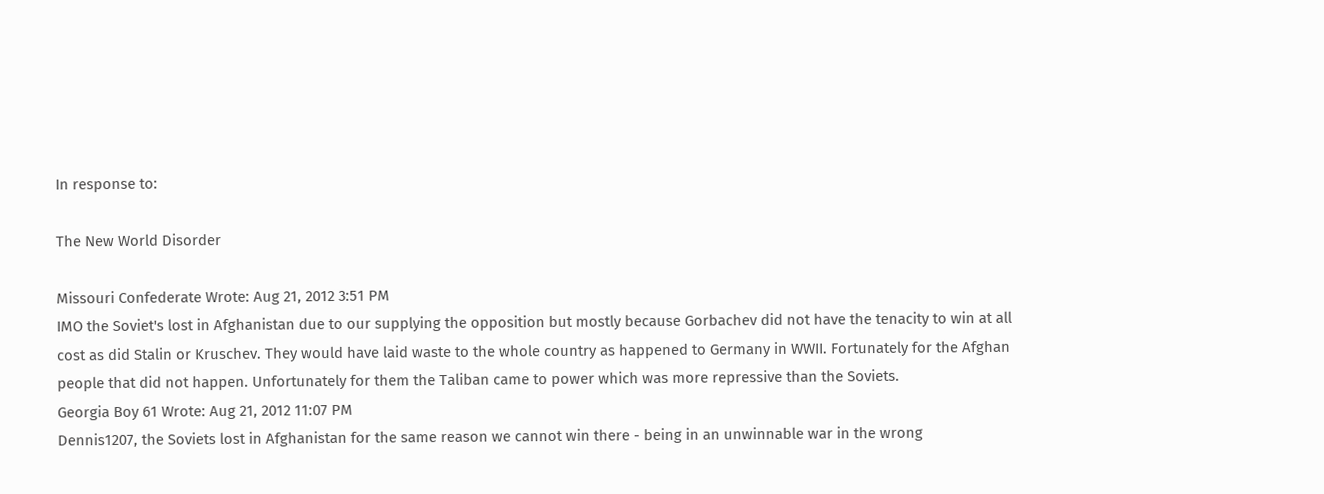In response to:

The New World Disorder

Missouri Confederate Wrote: Aug 21, 2012 3:51 PM
IMO the Soviet's lost in Afghanistan due to our supplying the opposition but mostly because Gorbachev did not have the tenacity to win at all cost as did Stalin or Kruschev. They would have laid waste to the whole country as happened to Germany in WWII. Fortunately for the Afghan people that did not happen. Unfortunately for them the Taliban came to power which was more repressive than the Soviets.
Georgia Boy 61 Wrote: Aug 21, 2012 11:07 PM
Dennis1207, the Soviets lost in Afghanistan for the same reason we cannot win there - being in an unwinnable war in the wrong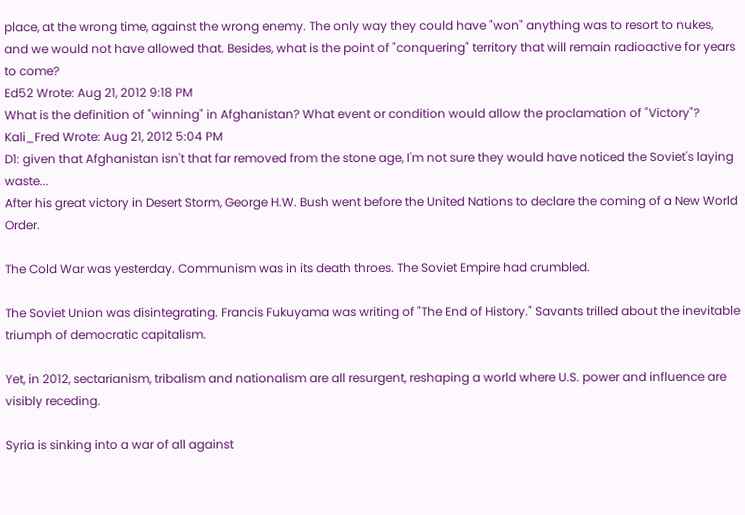place, at the wrong time, against the wrong enemy. The only way they could have "won" anything was to resort to nukes, and we would not have allowed that. Besides, what is the point of "conquering" territory that will remain radioactive for years to come?
Ed52 Wrote: Aug 21, 2012 9:18 PM
What is the definition of "winning" in Afghanistan? What event or condition would allow the proclamation of "Victory"?
Kali_Fred Wrote: Aug 21, 2012 5:04 PM
D1: given that Afghanistan isn't that far removed from the stone age, I'm not sure they would have noticed the Soviet's laying waste...
After his great victory in Desert Storm, George H.W. Bush went before the United Nations to declare the coming of a New World Order.

The Cold War was yesterday. Communism was in its death throes. The Soviet Empire had crumbled.

The Soviet Union was disintegrating. Francis Fukuyama was writing of "The End of History." Savants trilled about the inevitable triumph of democratic capitalism.

Yet, in 2012, sectarianism, tribalism and nationalism are all resurgent, reshaping a world where U.S. power and influence are visibly receding.

Syria is sinking into a war of all against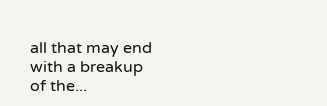all that may end with a breakup of the...